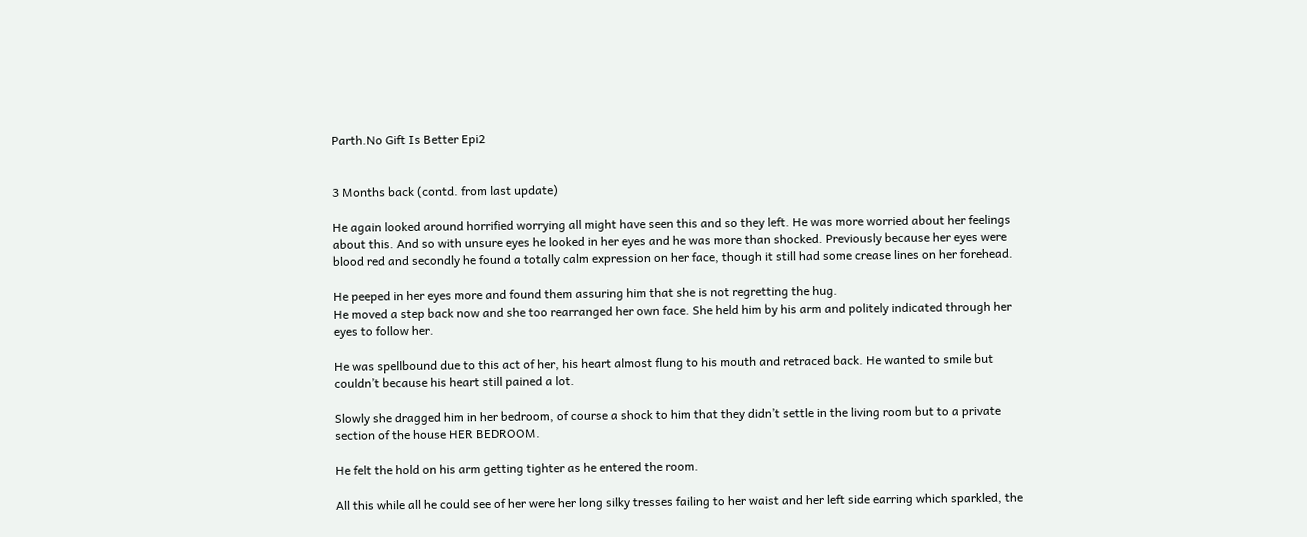Parth.No Gift Is Better Epi2


3 Months back (contd. from last update)

He again looked around horrified worrying all might have seen this and so they left. He was more worried about her feelings about this. And so with unsure eyes he looked in her eyes and he was more than shocked. Previously because her eyes were blood red and secondly he found a totally calm expression on her face, though it still had some crease lines on her forehead.

He peeped in her eyes more and found them assuring him that she is not regretting the hug.
He moved a step back now and she too rearranged her own face. She held him by his arm and politely indicated through her eyes to follow her.

He was spellbound due to this act of her, his heart almost flung to his mouth and retraced back. He wanted to smile but couldn’t because his heart still pained a lot.

Slowly she dragged him in her bedroom, of course a shock to him that they didn’t settle in the living room but to a private section of the house HER BEDROOM.

He felt the hold on his arm getting tighter as he entered the room.

All this while all he could see of her were her long silky tresses failing to her waist and her left side earring which sparkled, the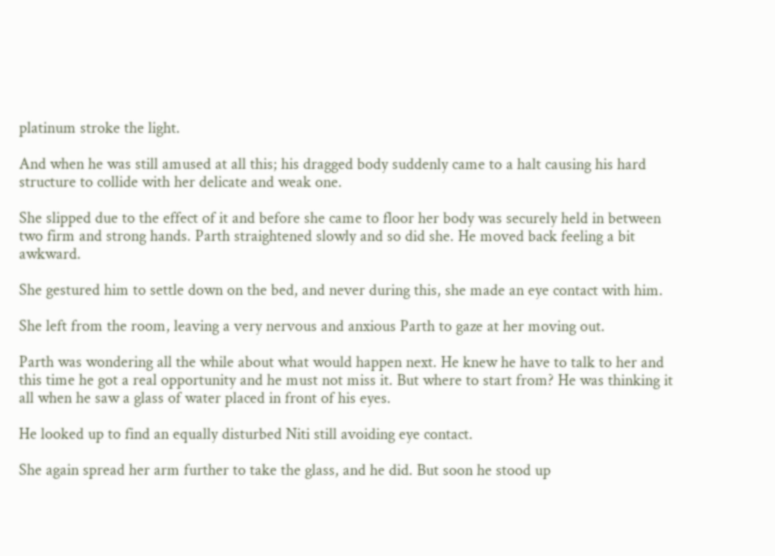platinum stroke the light.

And when he was still amused at all this; his dragged body suddenly came to a halt causing his hard structure to collide with her delicate and weak one.

She slipped due to the effect of it and before she came to floor her body was securely held in between two firm and strong hands. Parth straightened slowly and so did she. He moved back feeling a bit awkward.

She gestured him to settle down on the bed, and never during this, she made an eye contact with him.

She left from the room, leaving a very nervous and anxious Parth to gaze at her moving out.

Parth was wondering all the while about what would happen next. He knew he have to talk to her and this time he got a real opportunity and he must not miss it. But where to start from? He was thinking it all when he saw a glass of water placed in front of his eyes.

He looked up to find an equally disturbed Niti still avoiding eye contact.

She again spread her arm further to take the glass, and he did. But soon he stood up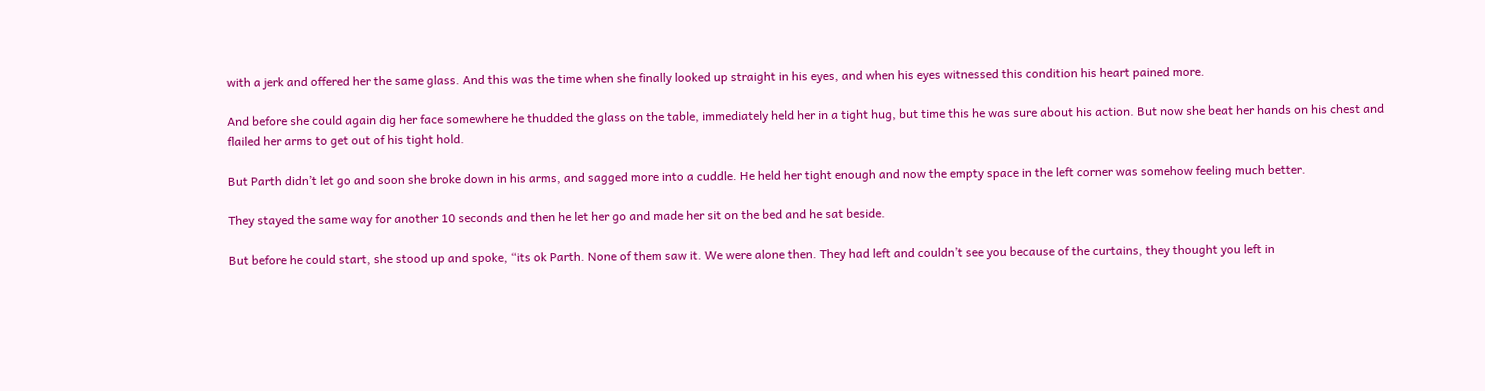with a jerk and offered her the same glass. And this was the time when she finally looked up straight in his eyes, and when his eyes witnessed this condition his heart pained more.

And before she could again dig her face somewhere he thudded the glass on the table, immediately held her in a tight hug, but time this he was sure about his action. But now she beat her hands on his chest and flailed her arms to get out of his tight hold.

But Parth didn’t let go and soon she broke down in his arms, and sagged more into a cuddle. He held her tight enough and now the empty space in the left corner was somehow feeling much better.

They stayed the same way for another 10 seconds and then he let her go and made her sit on the bed and he sat beside.

But before he could start, she stood up and spoke, “its ok Parth. None of them saw it. We were alone then. They had left and couldn’t see you because of the curtains, they thought you left in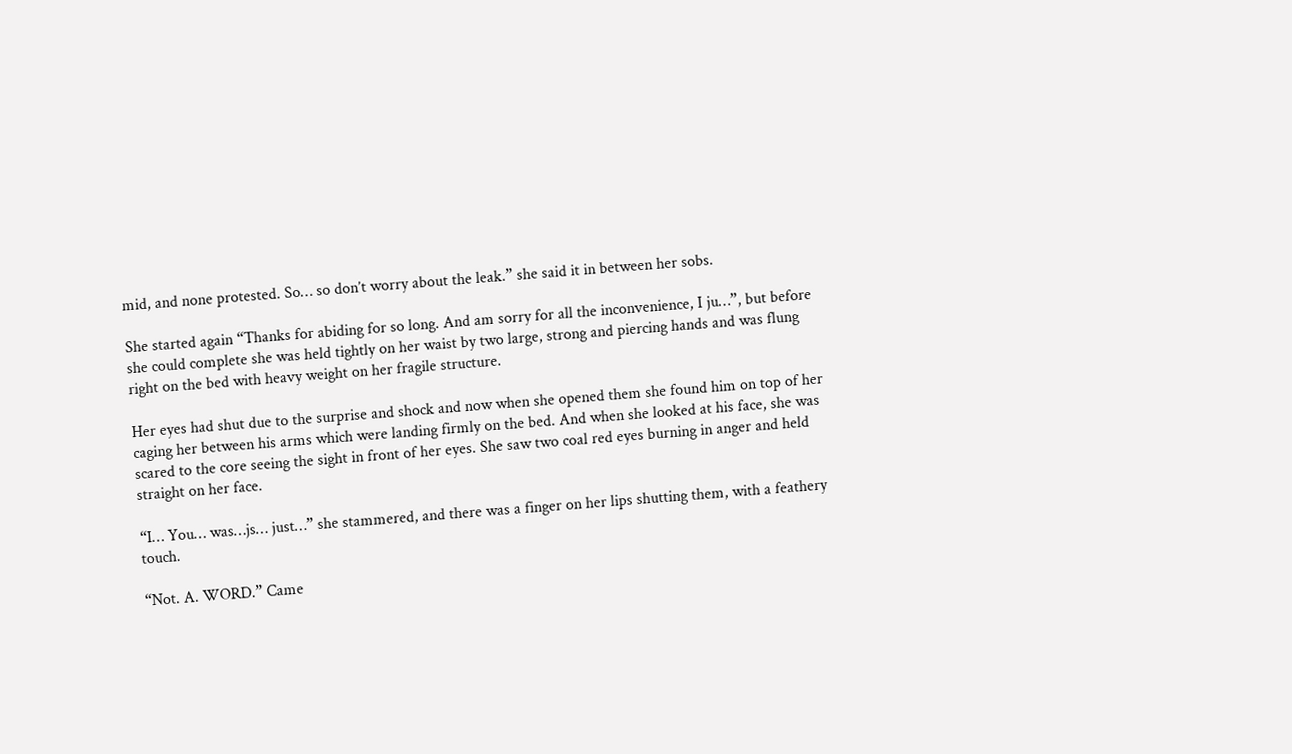mid, and none protested. So… so don’t worry about the leak.” she said it in between her sobs.

She started again “Thanks for abiding for so long. And am sorry for all the inconvenience, I ju…”, but before she could complete she was held tightly on her waist by two large, strong and piercing hands and was flung right on the bed with heavy weight on her fragile structure.

Her eyes had shut due to the surprise and shock and now when she opened them she found him on top of her caging her between his arms which were landing firmly on the bed. And when she looked at his face, she was scared to the core seeing the sight in front of her eyes. She saw two coal red eyes burning in anger and held straight on her face.

“I… You… was…js… just…” she stammered, and there was a finger on her lips shutting them, with a feathery touch.

“Not. A. WORD.” Came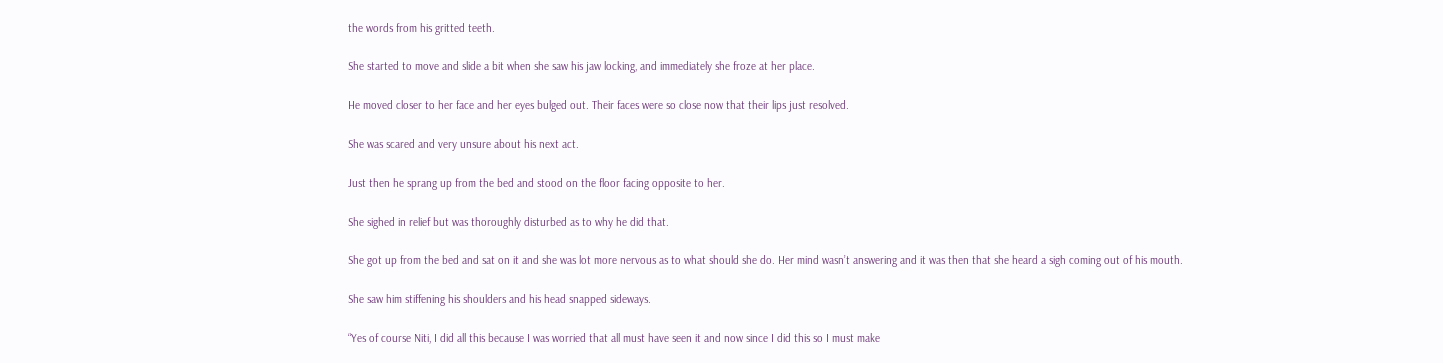the words from his gritted teeth.

She started to move and slide a bit when she saw his jaw locking, and immediately she froze at her place.

He moved closer to her face and her eyes bulged out. Their faces were so close now that their lips just resolved.

She was scared and very unsure about his next act.

Just then he sprang up from the bed and stood on the floor facing opposite to her.

She sighed in relief but was thoroughly disturbed as to why he did that.

She got up from the bed and sat on it and she was lot more nervous as to what should she do. Her mind wasn’t answering and it was then that she heard a sigh coming out of his mouth.

She saw him stiffening his shoulders and his head snapped sideways.

“Yes of course Niti, I did all this because I was worried that all must have seen it and now since I did this so I must make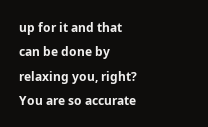up for it and that can be done by relaxing you, right? You are so accurate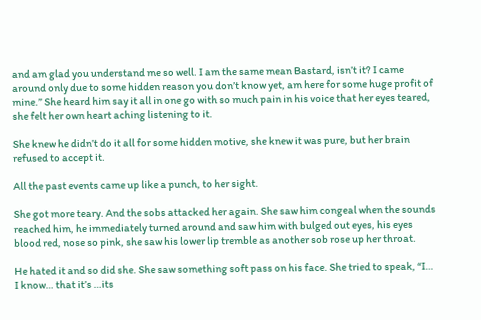and am glad you understand me so well. I am the same mean Bastard, isn’t it? I came around only due to some hidden reason you don’t know yet, am here for some huge profit of mine.” She heard him say it all in one go with so much pain in his voice that her eyes teared, she felt her own heart aching listening to it.

She knew he didn’t do it all for some hidden motive, she knew it was pure, but her brain refused to accept it.

All the past events came up like a punch, to her sight.

She got more teary. And the sobs attacked her again. She saw him congeal when the sounds reached him, he immediately turned around and saw him with bulged out eyes, his eyes blood red, nose so pink, she saw his lower lip tremble as another sob rose up her throat.

He hated it and so did she. She saw something soft pass on his face. She tried to speak, “I… I know… that it’s …its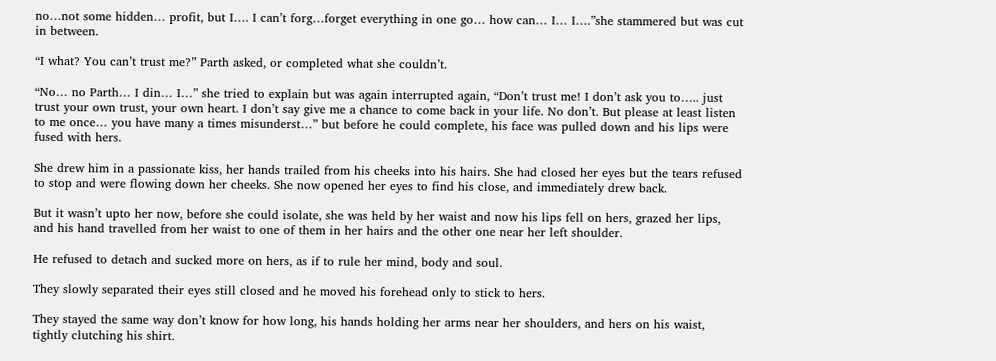no…not some hidden… profit, but I…. I can’t forg…forget everything in one go… how can… I… I….”she stammered but was cut in between.

“I what? You can’t trust me?” Parth asked, or completed what she couldn’t.

“No… no Parth… I din… I…” she tried to explain but was again interrupted again, “Don’t trust me! I don’t ask you to….. just trust your own trust, your own heart. I don’t say give me a chance to come back in your life. No don’t. But please at least listen to me once… you have many a times misunderst…” but before he could complete, his face was pulled down and his lips were fused with hers.

She drew him in a passionate kiss, her hands trailed from his cheeks into his hairs. She had closed her eyes but the tears refused to stop and were flowing down her cheeks. She now opened her eyes to find his close, and immediately drew back.

But it wasn’t upto her now, before she could isolate, she was held by her waist and now his lips fell on hers, grazed her lips, and his hand travelled from her waist to one of them in her hairs and the other one near her left shoulder.

He refused to detach and sucked more on hers, as if to rule her mind, body and soul.

They slowly separated their eyes still closed and he moved his forehead only to stick to hers.

They stayed the same way don’t know for how long, his hands holding her arms near her shoulders, and hers on his waist, tightly clutching his shirt.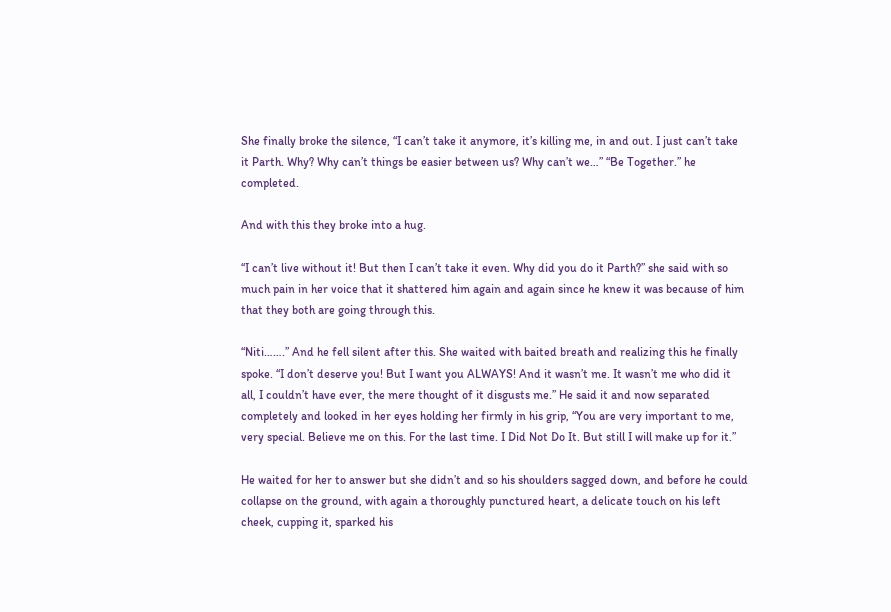She finally broke the silence, “I can’t take it anymore, it’s killing me, in and out. I just can’t take it Parth. Why? Why can’t things be easier between us? Why can’t we…” “Be Together.” he completed.

And with this they broke into a hug.

“I can’t live without it! But then I can’t take it even. Why did you do it Parth?” she said with so much pain in her voice that it shattered him again and again since he knew it was because of him that they both are going through this.

“Niti…….” And he fell silent after this. She waited with baited breath and realizing this he finally spoke. “I don’t deserve you! But I want you ALWAYS! And it wasn’t me. It wasn’t me who did it all, I couldn’t have ever, the mere thought of it disgusts me.” He said it and now separated completely and looked in her eyes holding her firmly in his grip, “You are very important to me, very special. Believe me on this. For the last time. I Did Not Do It. But still I will make up for it.”

He waited for her to answer but she didn’t and so his shoulders sagged down, and before he could collapse on the ground, with again a thoroughly punctured heart, a delicate touch on his left cheek, cupping it, sparked his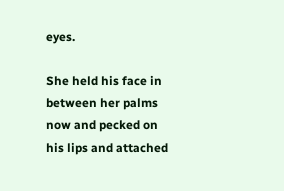eyes.

She held his face in between her palms now and pecked on his lips and attached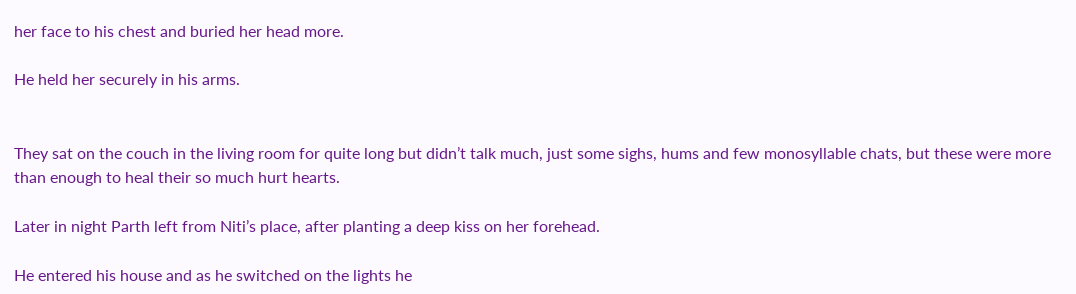her face to his chest and buried her head more.

He held her securely in his arms.


They sat on the couch in the living room for quite long but didn’t talk much, just some sighs, hums and few monosyllable chats, but these were more than enough to heal their so much hurt hearts.

Later in night Parth left from Niti’s place, after planting a deep kiss on her forehead.

He entered his house and as he switched on the lights he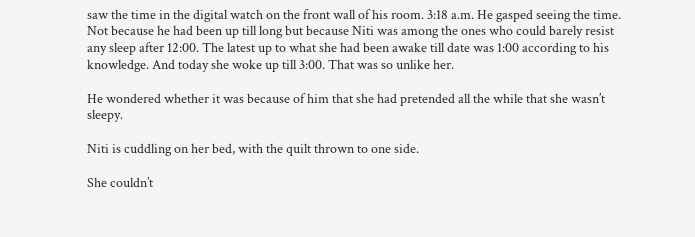saw the time in the digital watch on the front wall of his room. 3:18 a.m. He gasped seeing the time. Not because he had been up till long but because Niti was among the ones who could barely resist any sleep after 12:00. The latest up to what she had been awake till date was 1:00 according to his knowledge. And today she woke up till 3:00. That was so unlike her.

He wondered whether it was because of him that she had pretended all the while that she wasn’t sleepy.

Niti is cuddling on her bed, with the quilt thrown to one side.

She couldn’t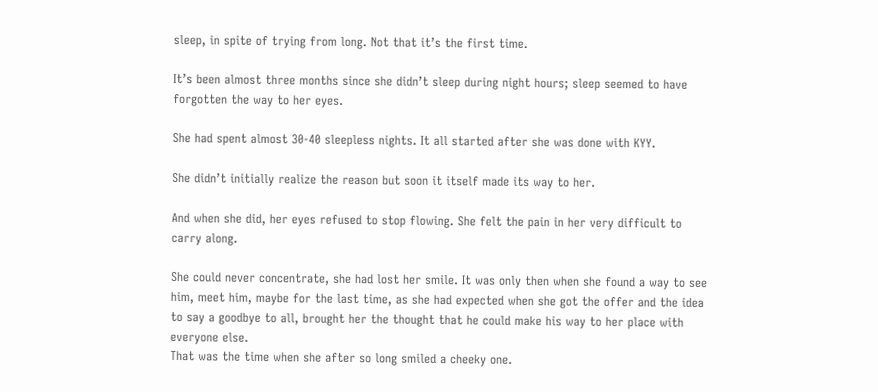sleep, in spite of trying from long. Not that it’s the first time.

It’s been almost three months since she didn’t sleep during night hours; sleep seemed to have forgotten the way to her eyes.

She had spent almost 30-40 sleepless nights. It all started after she was done with KYY.

She didn’t initially realize the reason but soon it itself made its way to her.

And when she did, her eyes refused to stop flowing. She felt the pain in her very difficult to carry along.

She could never concentrate, she had lost her smile. It was only then when she found a way to see him, meet him, maybe for the last time, as she had expected when she got the offer and the idea to say a goodbye to all, brought her the thought that he could make his way to her place with everyone else.
That was the time when she after so long smiled a cheeky one.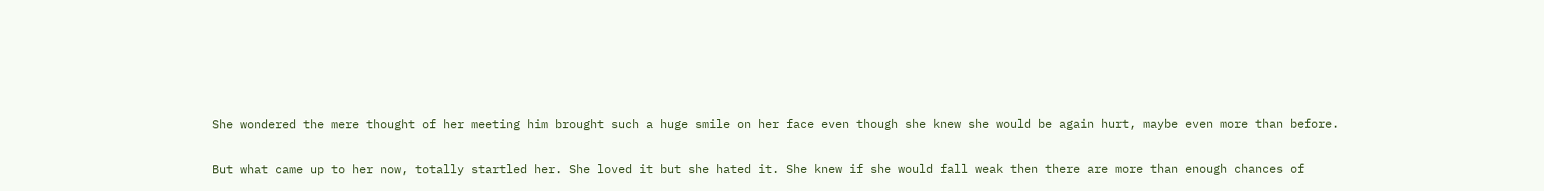She wondered the mere thought of her meeting him brought such a huge smile on her face even though she knew she would be again hurt, maybe even more than before.

But what came up to her now, totally startled her. She loved it but she hated it. She knew if she would fall weak then there are more than enough chances of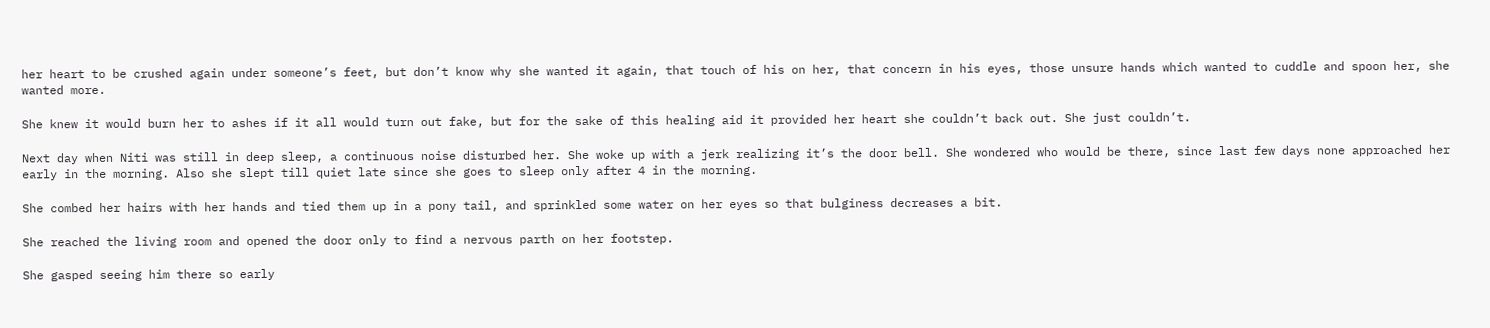her heart to be crushed again under someone’s feet, but don’t know why she wanted it again, that touch of his on her, that concern in his eyes, those unsure hands which wanted to cuddle and spoon her, she wanted more.

She knew it would burn her to ashes if it all would turn out fake, but for the sake of this healing aid it provided her heart she couldn’t back out. She just couldn’t.

Next day when Niti was still in deep sleep, a continuous noise disturbed her. She woke up with a jerk realizing it’s the door bell. She wondered who would be there, since last few days none approached her early in the morning. Also she slept till quiet late since she goes to sleep only after 4 in the morning.

She combed her hairs with her hands and tied them up in a pony tail, and sprinkled some water on her eyes so that bulginess decreases a bit.

She reached the living room and opened the door only to find a nervous parth on her footstep.

She gasped seeing him there so early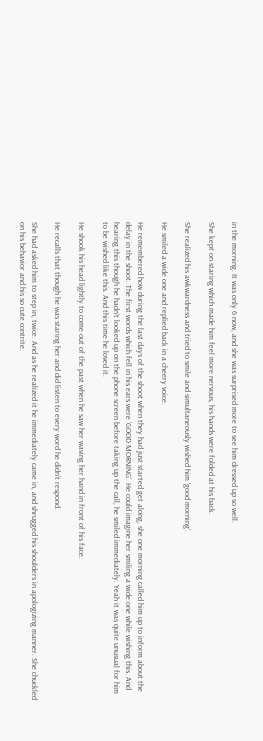in the morning. It was only 6 now, and she was surprised more to see him dressed up so well.

She kept on staring which made him feel more nervous, his hands were folded at his back.

She realized his awkwardness and tried to smile and simultaneously wished him ‘good morning’.

He smiled a wide one and replied back in a cheery voice.

He remembered how during the last days of the shoot when they had just started get along, she one morning called him up to inform about the delay in the shoot. The first words which fell in his ears were ‘GOOD MORNING’. He could imagine her smiling a wide one while wishing this. And hearing this though he hadn’t looked up on the phone screen before taking up the call, he smiled immediately. Yeah it was quite unusual for him to be wished like this. And this time he loved it.

He shook his head lightly to come out of the past when he saw her waving her hand in front of his face.

He recalls that though he was staring her and did listen to every word he didn’t respond.

She had asked him to step in, twice. And as he realized it he immediately came in, and shrugged his shoulders in apologizing manner. She chuckled on his behavior and his so cute contrite.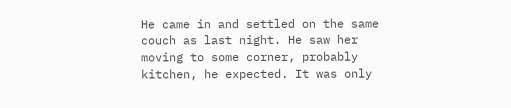He came in and settled on the same couch as last night. He saw her moving to some corner, probably kitchen, he expected. It was only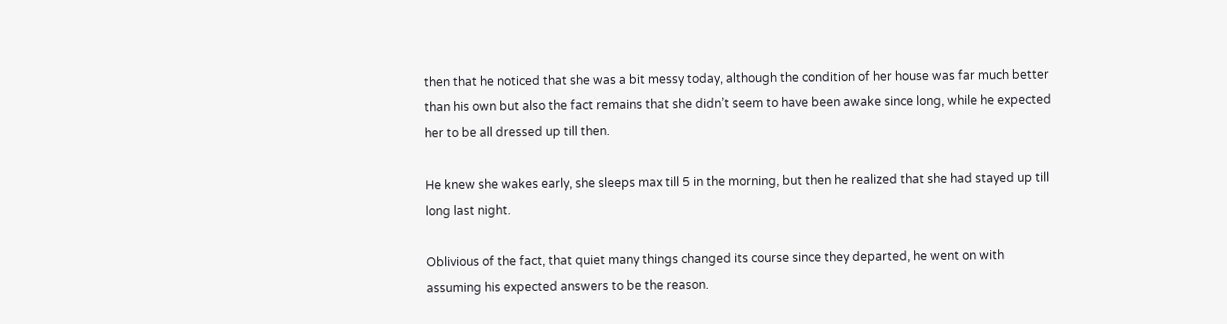then that he noticed that she was a bit messy today, although the condition of her house was far much better than his own but also the fact remains that she didn’t seem to have been awake since long, while he expected her to be all dressed up till then.

He knew she wakes early, she sleeps max till 5 in the morning, but then he realized that she had stayed up till long last night.

Oblivious of the fact, that quiet many things changed its course since they departed, he went on with assuming his expected answers to be the reason.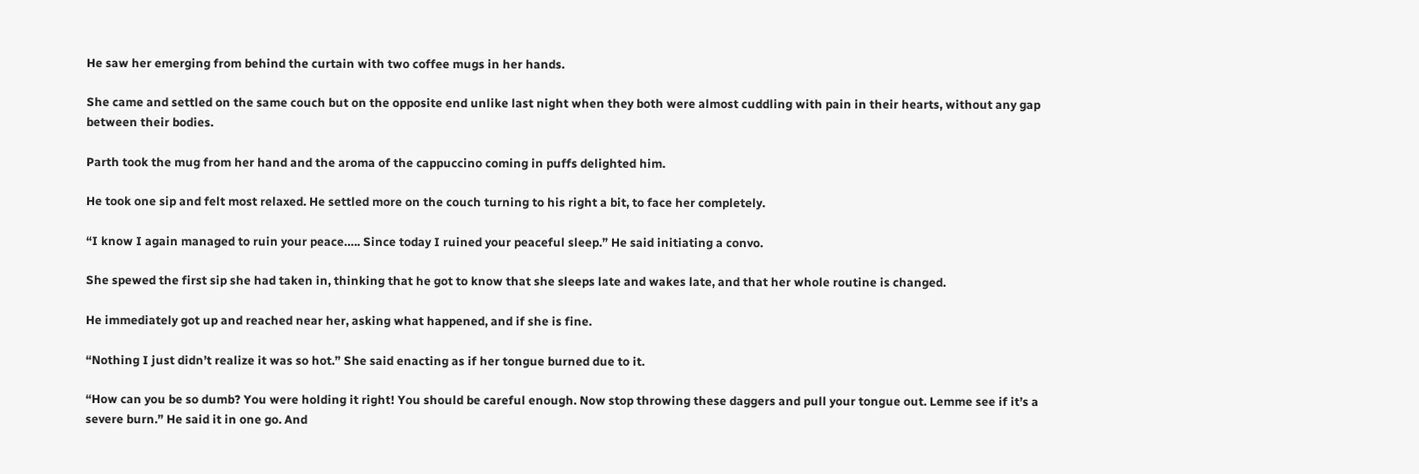He saw her emerging from behind the curtain with two coffee mugs in her hands.

She came and settled on the same couch but on the opposite end unlike last night when they both were almost cuddling with pain in their hearts, without any gap between their bodies.

Parth took the mug from her hand and the aroma of the cappuccino coming in puffs delighted him.

He took one sip and felt most relaxed. He settled more on the couch turning to his right a bit, to face her completely.

“I know I again managed to ruin your peace….. Since today I ruined your peaceful sleep.” He said initiating a convo.

She spewed the first sip she had taken in, thinking that he got to know that she sleeps late and wakes late, and that her whole routine is changed.

He immediately got up and reached near her, asking what happened, and if she is fine.

“Nothing I just didn’t realize it was so hot.” She said enacting as if her tongue burned due to it.

“How can you be so dumb? You were holding it right! You should be careful enough. Now stop throwing these daggers and pull your tongue out. Lemme see if it’s a severe burn.” He said it in one go. And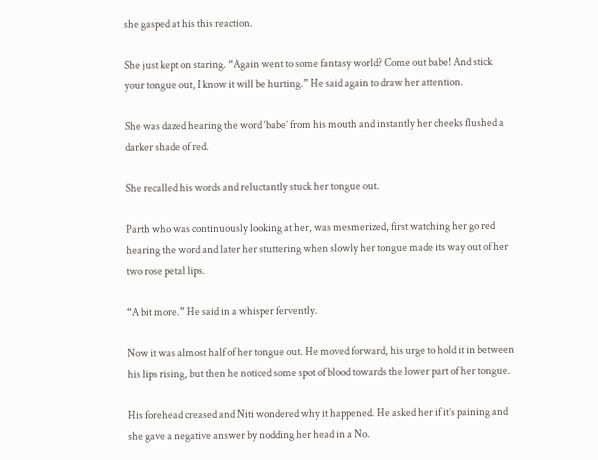she gasped at his this reaction.

She just kept on staring. “Again went to some fantasy world? Come out babe! And stick your tongue out, I know it will be hurting.” He said again to draw her attention.

She was dazed hearing the word ‘babe’ from his mouth and instantly her cheeks flushed a darker shade of red.

She recalled his words and reluctantly stuck her tongue out.

Parth who was continuously looking at her, was mesmerized, first watching her go red hearing the word and later her stuttering when slowly her tongue made its way out of her two rose petal lips.

“A bit more.” He said in a whisper fervently.

Now it was almost half of her tongue out. He moved forward, his urge to hold it in between his lips rising, but then he noticed some spot of blood towards the lower part of her tongue.

His forehead creased and Niti wondered why it happened. He asked her if it’s paining and she gave a negative answer by nodding her head in a No.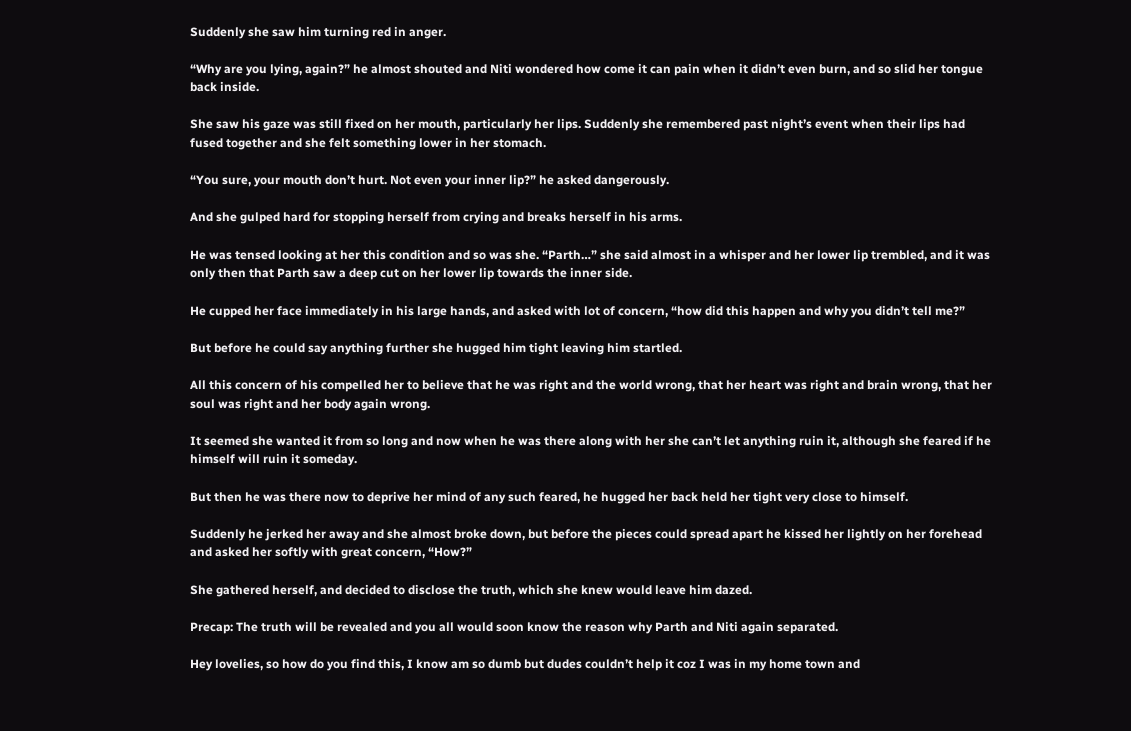Suddenly she saw him turning red in anger.

“Why are you lying, again?” he almost shouted and Niti wondered how come it can pain when it didn’t even burn, and so slid her tongue back inside.

She saw his gaze was still fixed on her mouth, particularly her lips. Suddenly she remembered past night’s event when their lips had fused together and she felt something lower in her stomach.

“You sure, your mouth don’t hurt. Not even your inner lip?” he asked dangerously.

And she gulped hard for stopping herself from crying and breaks herself in his arms.

He was tensed looking at her this condition and so was she. “Parth…” she said almost in a whisper and her lower lip trembled, and it was only then that Parth saw a deep cut on her lower lip towards the inner side.

He cupped her face immediately in his large hands, and asked with lot of concern, “how did this happen and why you didn’t tell me?”

But before he could say anything further she hugged him tight leaving him startled.

All this concern of his compelled her to believe that he was right and the world wrong, that her heart was right and brain wrong, that her soul was right and her body again wrong.

It seemed she wanted it from so long and now when he was there along with her she can’t let anything ruin it, although she feared if he himself will ruin it someday.

But then he was there now to deprive her mind of any such feared, he hugged her back held her tight very close to himself.

Suddenly he jerked her away and she almost broke down, but before the pieces could spread apart he kissed her lightly on her forehead and asked her softly with great concern, “How?”

She gathered herself, and decided to disclose the truth, which she knew would leave him dazed.

Precap: The truth will be revealed and you all would soon know the reason why Parth and Niti again separated.

Hey lovelies, so how do you find this, I know am so dumb but dudes couldn’t help it coz I was in my home town and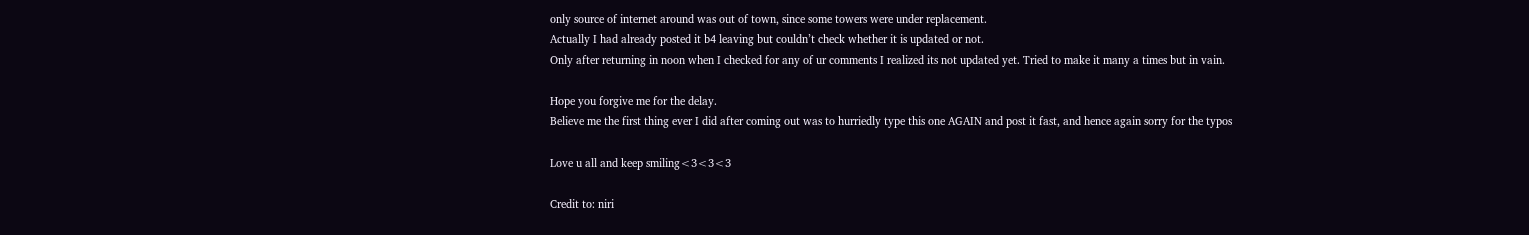only source of internet around was out of town, since some towers were under replacement.
Actually I had already posted it b4 leaving but couldn’t check whether it is updated or not.
Only after returning in noon when I checked for any of ur comments I realized its not updated yet. Tried to make it many a times but in vain.

Hope you forgive me for the delay.
Believe me the first thing ever I did after coming out was to hurriedly type this one AGAIN and post it fast, and hence again sorry for the typos

Love u all and keep smiling<3<3<3

Credit to: niri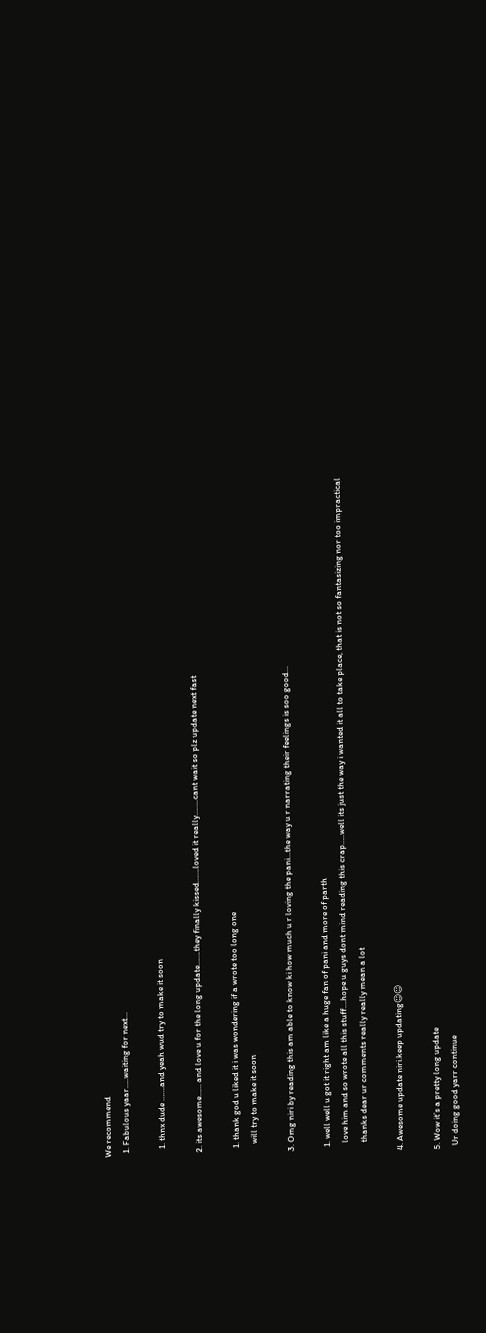We recommend
  1. Fabulous yaar…..waiting for next…

    1. thnx dude …….and yeah wud try to make it soon

  2. its awesome…… and love u for the long update…….they finally kissed…….loved it really……..cant wait so plz update next fast

    1. thank god u liked it i was wondering if a wrote too long one
      will try to make it soon

  3. Omg niri by reading this am able to know ki how much u r loving the pani…the way u r narrating their feelings is soo good…

    1. well well u got it right am like a huge fan of pani and more of parth
      love him and so wrote all this stuff….hope u guys dont mind reading this crap…..well its just the way i wanted it all to take place, that is not so fantasizing nor too impractical
      thanks dear ur comments really really mean a lot

  4. Awesome update niri.keep updating☺☺

  5. Wow it’s a pretty long update
    Ur doing good yarr continue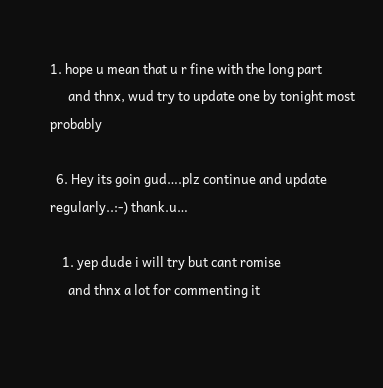1. hope u mean that u r fine with the long part
      and thnx, wud try to update one by tonight most probably

  6. Hey its goin gud….plz continue and update regularly..:-) thank.u…

    1. yep dude i will try but cant romise
      and thnx a lot for commenting it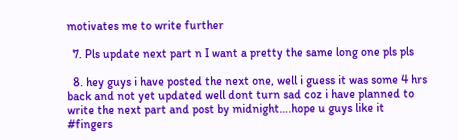motivates me to write further

  7. Pls update next part n I want a pretty the same long one pls pls

  8. hey guys i have posted the next one, well i guess it was some 4 hrs back and not yet updated well dont turn sad coz i have planned to write the next part and post by midnight….hope u guys like it #fingers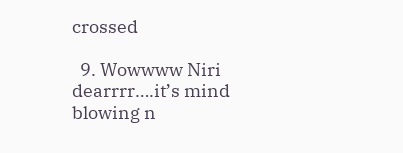crossed

  9. Wowwww Niri dearrrr….it’s mind blowing n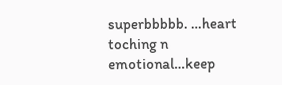superbbbbb. …heart toching n emotional…keep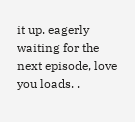it up. eagerly waiting for the next episode, love you loads. .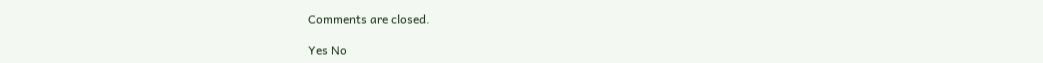Comments are closed.

Yes No